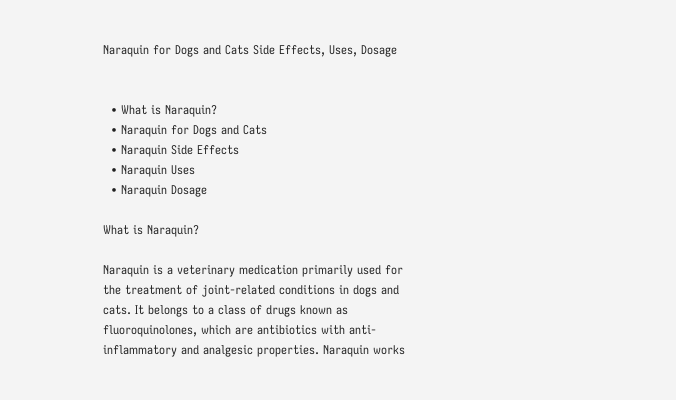Naraquin for Dogs and Cats Side Effects, Uses, Dosage


  • What is Naraquin?
  • Naraquin for Dogs and Cats
  • Naraquin Side Effects
  • Naraquin Uses
  • Naraquin Dosage

What is Naraquin?

Naraquin is a veterinary medication primarily used for the treatment of joint-related conditions in dogs and cats. It belongs to a class of drugs known as fluoroquinolones, which are antibiotics with anti-inflammatory and analgesic properties. Naraquin works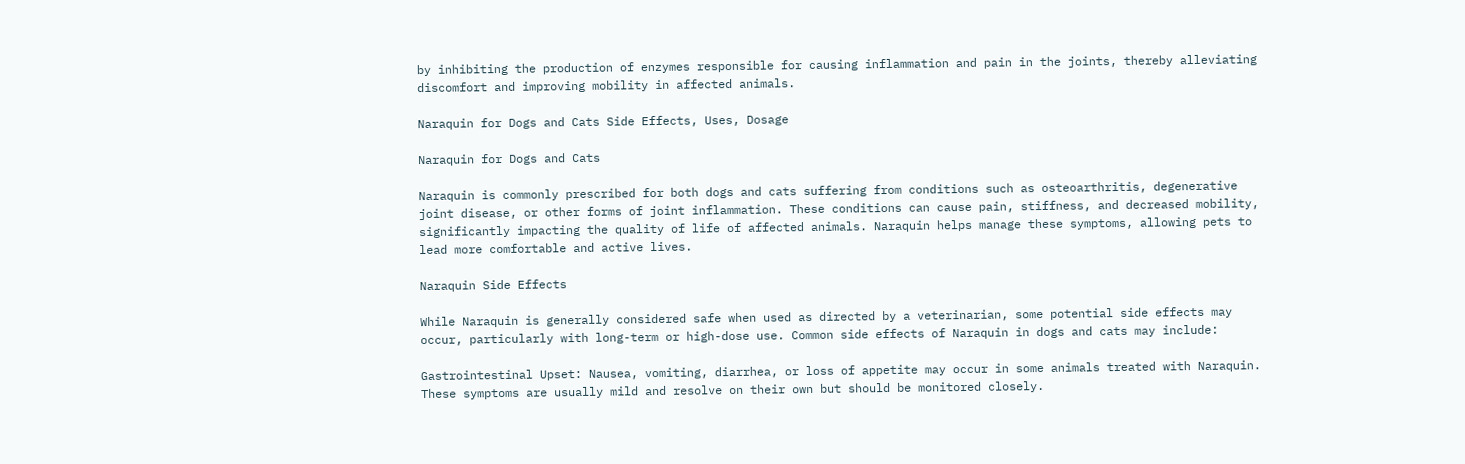by inhibiting the production of enzymes responsible for causing inflammation and pain in the joints, thereby alleviating discomfort and improving mobility in affected animals.

Naraquin for Dogs and Cats Side Effects, Uses, Dosage

Naraquin for Dogs and Cats

Naraquin is commonly prescribed for both dogs and cats suffering from conditions such as osteoarthritis, degenerative joint disease, or other forms of joint inflammation. These conditions can cause pain, stiffness, and decreased mobility, significantly impacting the quality of life of affected animals. Naraquin helps manage these symptoms, allowing pets to lead more comfortable and active lives.

Naraquin Side Effects

While Naraquin is generally considered safe when used as directed by a veterinarian, some potential side effects may occur, particularly with long-term or high-dose use. Common side effects of Naraquin in dogs and cats may include:

Gastrointestinal Upset: Nausea, vomiting, diarrhea, or loss of appetite may occur in some animals treated with Naraquin. These symptoms are usually mild and resolve on their own but should be monitored closely.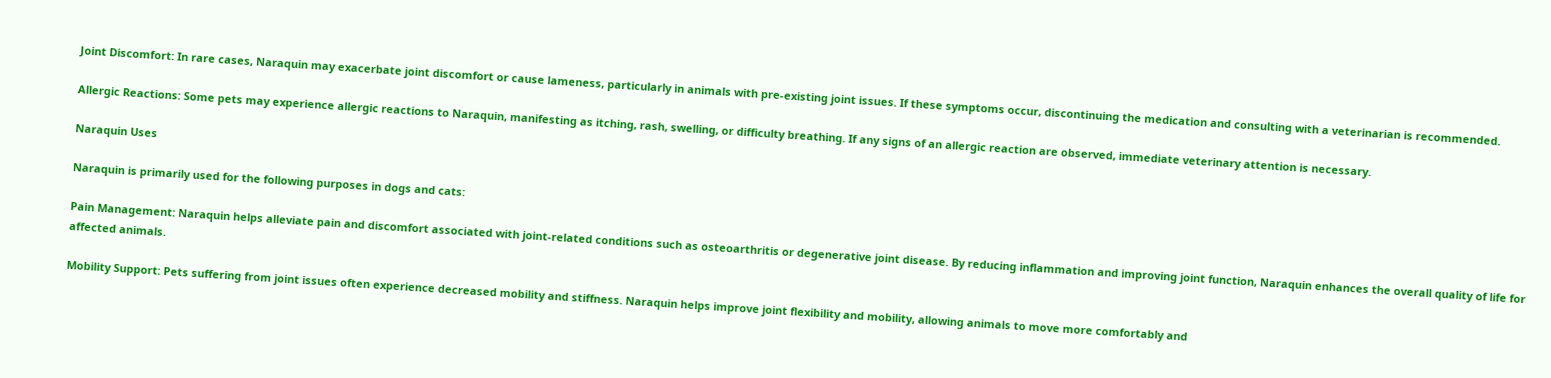Joint Discomfort: In rare cases, Naraquin may exacerbate joint discomfort or cause lameness, particularly in animals with pre-existing joint issues. If these symptoms occur, discontinuing the medication and consulting with a veterinarian is recommended.

Allergic Reactions: Some pets may experience allergic reactions to Naraquin, manifesting as itching, rash, swelling, or difficulty breathing. If any signs of an allergic reaction are observed, immediate veterinary attention is necessary.

Naraquin Uses

Naraquin is primarily used for the following purposes in dogs and cats:

Pain Management: Naraquin helps alleviate pain and discomfort associated with joint-related conditions such as osteoarthritis or degenerative joint disease. By reducing inflammation and improving joint function, Naraquin enhances the overall quality of life for affected animals.

Mobility Support: Pets suffering from joint issues often experience decreased mobility and stiffness. Naraquin helps improve joint flexibility and mobility, allowing animals to move more comfortably and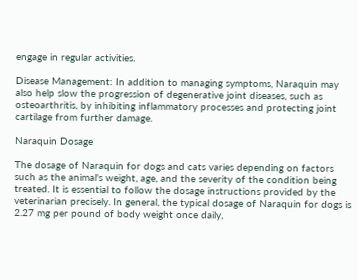engage in regular activities.

Disease Management: In addition to managing symptoms, Naraquin may also help slow the progression of degenerative joint diseases, such as osteoarthritis, by inhibiting inflammatory processes and protecting joint cartilage from further damage.

Naraquin Dosage

The dosage of Naraquin for dogs and cats varies depending on factors such as the animal's weight, age, and the severity of the condition being treated. It is essential to follow the dosage instructions provided by the veterinarian precisely. In general, the typical dosage of Naraquin for dogs is 2.27 mg per pound of body weight once daily,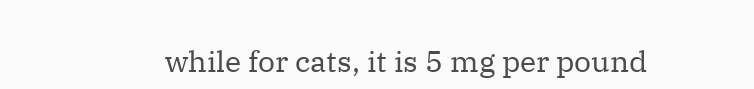while for cats, it is 5 mg per pound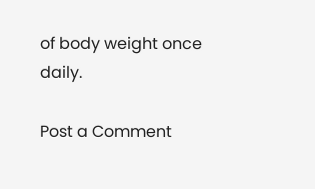of body weight once daily.

Post a Comment